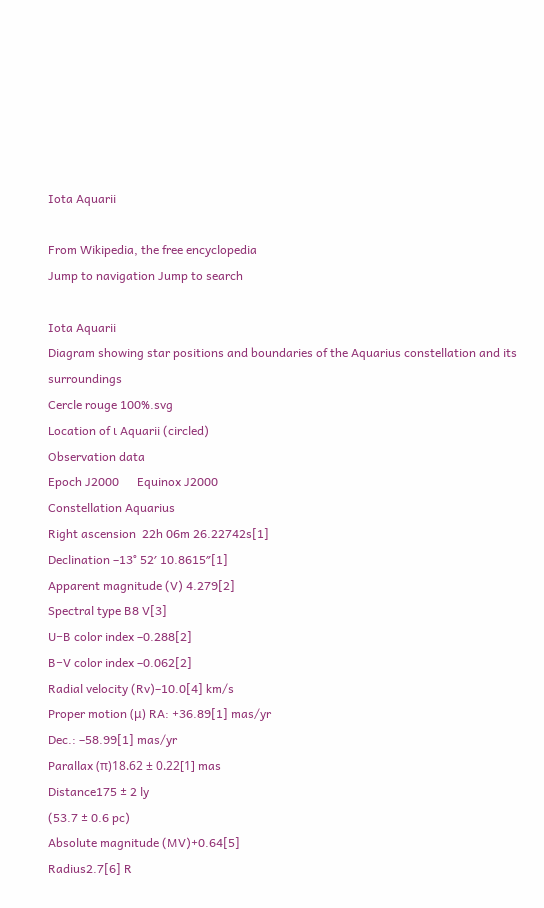Iota Aquarii

From Wikipedia, the free encyclopedia
Jump to navigation Jump to search

Iota Aquarii
Diagram showing star positions and boundaries of the Aquarius constellation and its surroundings
Cercle rouge 100%.svg
Location of ι Aquarii (circled)
Observation data
Epoch J2000      Equinox J2000
Constellation Aquarius
Right ascension  22h 06m 26.22742s[1]
Declination –13° 52′ 10.8615″[1]
Apparent magnitude (V) 4.279[2]
Spectral type B8 V[3]
U−B color index –0.288[2]
B−V color index –0.062[2]
Radial velocity (Rv)–10.0[4] km/s
Proper motion (μ) RA: +36.89[1] mas/yr
Dec.: –58.99[1] mas/yr
Parallax (π)18.62 ± 0.22[1] mas
Distance175 ± 2 ly
(53.7 ± 0.6 pc)
Absolute magnitude (MV)+0.64[5]
Radius2.7[6] R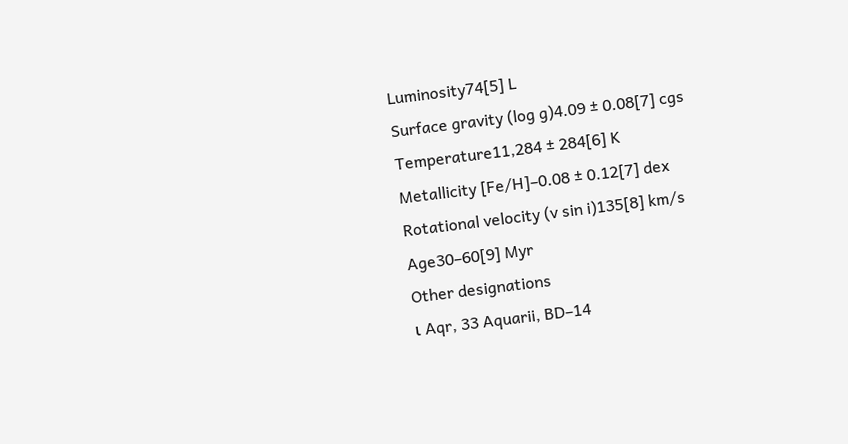Luminosity74[5] L
Surface gravity (log g)4.09 ± 0.08[7] cgs
Temperature11,284 ± 284[6] K
Metallicity [Fe/H]–0.08 ± 0.12[7] dex
Rotational velocity (v sin i)135[8] km/s
Age30–60[9] Myr
Other designations
ι Aqr, 33 Aquarii, BD–14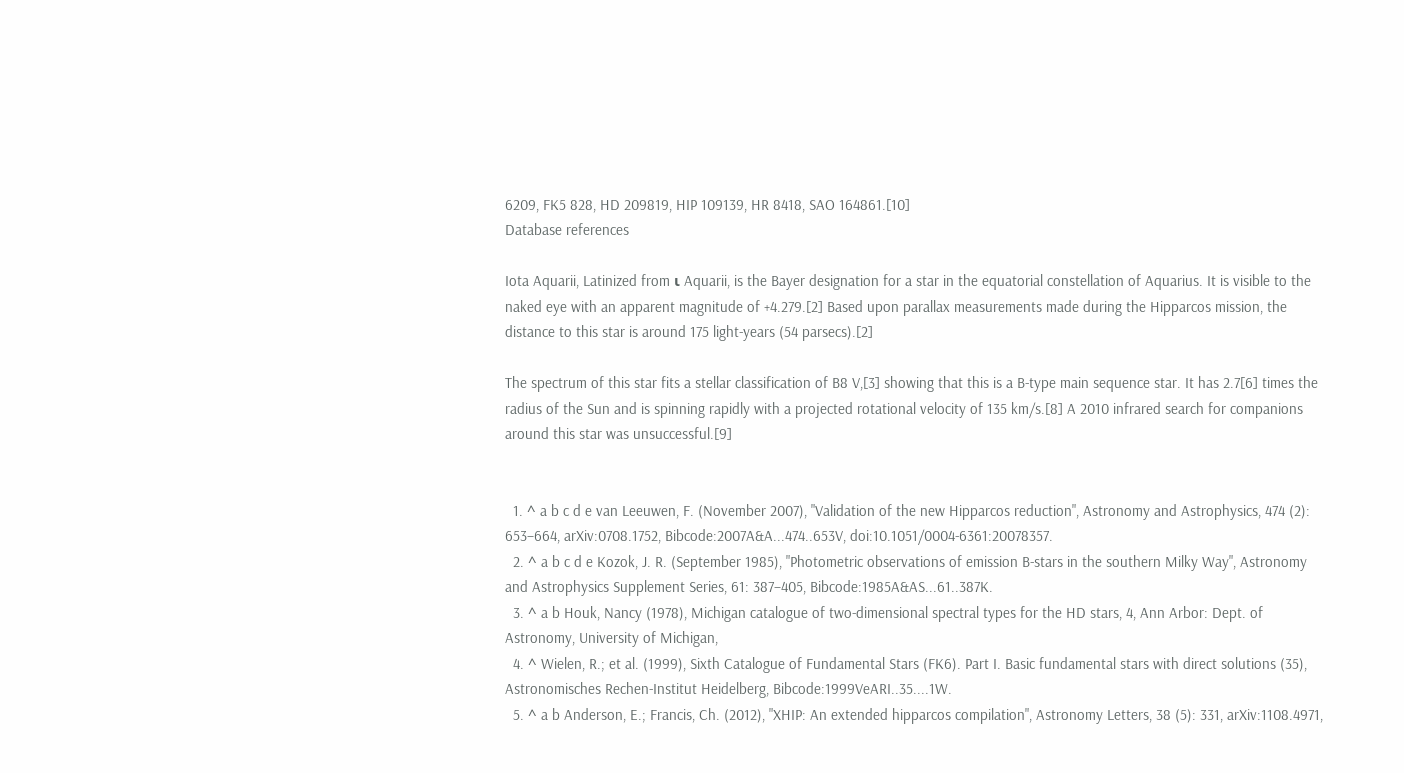6209, FK5 828, HD 209819, HIP 109139, HR 8418, SAO 164861.[10]
Database references

Iota Aquarii, Latinized from ι Aquarii, is the Bayer designation for a star in the equatorial constellation of Aquarius. It is visible to the naked eye with an apparent magnitude of +4.279.[2] Based upon parallax measurements made during the Hipparcos mission, the distance to this star is around 175 light-years (54 parsecs).[2]

The spectrum of this star fits a stellar classification of B8 V,[3] showing that this is a B-type main sequence star. It has 2.7[6] times the radius of the Sun and is spinning rapidly with a projected rotational velocity of 135 km/s.[8] A 2010 infrared search for companions around this star was unsuccessful.[9]


  1. ^ a b c d e van Leeuwen, F. (November 2007), "Validation of the new Hipparcos reduction", Astronomy and Astrophysics, 474 (2): 653–664, arXiv:0708.1752, Bibcode:2007A&A...474..653V, doi:10.1051/0004-6361:20078357.
  2. ^ a b c d e Kozok, J. R. (September 1985), "Photometric observations of emission B-stars in the southern Milky Way", Astronomy and Astrophysics Supplement Series, 61: 387–405, Bibcode:1985A&AS...61..387K.
  3. ^ a b Houk, Nancy (1978), Michigan catalogue of two-dimensional spectral types for the HD stars, 4, Ann Arbor: Dept. of Astronomy, University of Michigan,
  4. ^ Wielen, R.; et al. (1999), Sixth Catalogue of Fundamental Stars (FK6). Part I. Basic fundamental stars with direct solutions (35), Astronomisches Rechen-Institut Heidelberg, Bibcode:1999VeARI..35....1W.
  5. ^ a b Anderson, E.; Francis, Ch. (2012), "XHIP: An extended hipparcos compilation", Astronomy Letters, 38 (5): 331, arXiv:1108.4971,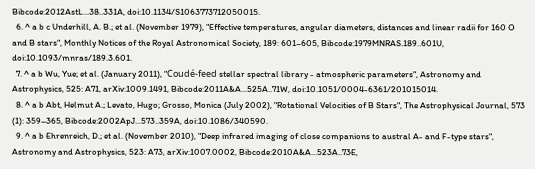Bibcode:2012AstL...38..331A, doi:10.1134/S1063773712050015.
  6. ^ a b c Underhill, A. B.; et al. (November 1979), "Effective temperatures, angular diameters, distances and linear radii for 160 O and B stars", Monthly Notices of the Royal Astronomical Society, 189: 601–605, Bibcode:1979MNRAS.189..601U, doi:10.1093/mnras/189.3.601.
  7. ^ a b Wu, Yue; et al. (January 2011), "Coudé-feed stellar spectral library - atmospheric parameters", Astronomy and Astrophysics, 525: A71, arXiv:1009.1491, Bibcode:2011A&A...525A..71W, doi:10.1051/0004-6361/201015014.
  8. ^ a b Abt, Helmut A.; Levato, Hugo; Grosso, Monica (July 2002), "Rotational Velocities of B Stars", The Astrophysical Journal, 573 (1): 359–365, Bibcode:2002ApJ...573..359A, doi:10.1086/340590.
  9. ^ a b Ehrenreich, D.; et al. (November 2010), "Deep infrared imaging of close companions to austral A- and F-type stars", Astronomy and Astrophysics, 523: A73, arXiv:1007.0002, Bibcode:2010A&A...523A..73E,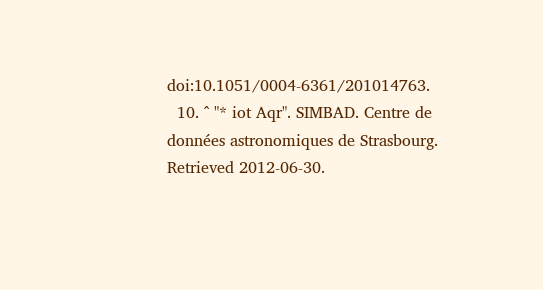doi:10.1051/0004-6361/201014763.
  10. ^ "* iot Aqr". SIMBAD. Centre de données astronomiques de Strasbourg. Retrieved 2012-06-30.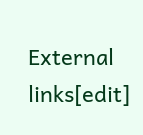External links[edit]